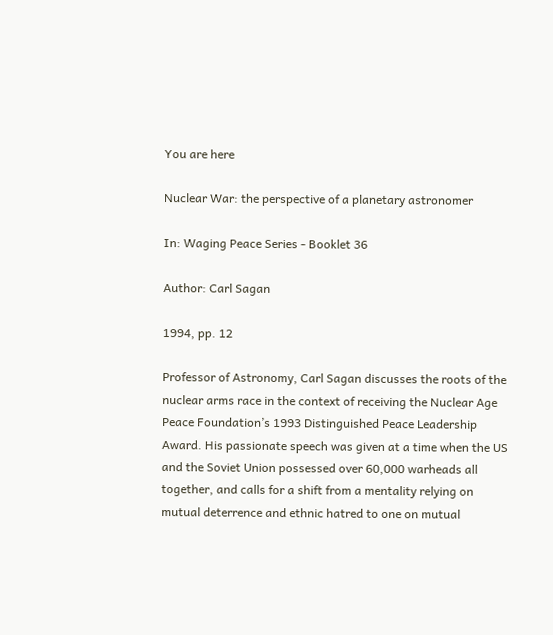You are here

Nuclear War: the perspective of a planetary astronomer

In: Waging Peace Series - Booklet 36

Author: Carl Sagan

1994, pp. 12

Professor of Astronomy, Carl Sagan discusses the roots of the nuclear arms race in the context of receiving the Nuclear Age Peace Foundation’s 1993 Distinguished Peace Leadership Award. His passionate speech was given at a time when the US and the Soviet Union possessed over 60,000 warheads all together, and calls for a shift from a mentality relying on mutual deterrence and ethnic hatred to one on mutual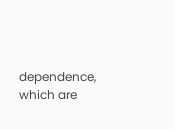dependence, which are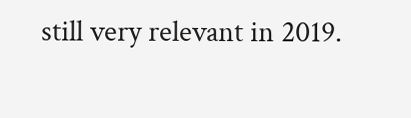still very relevant in 2019.